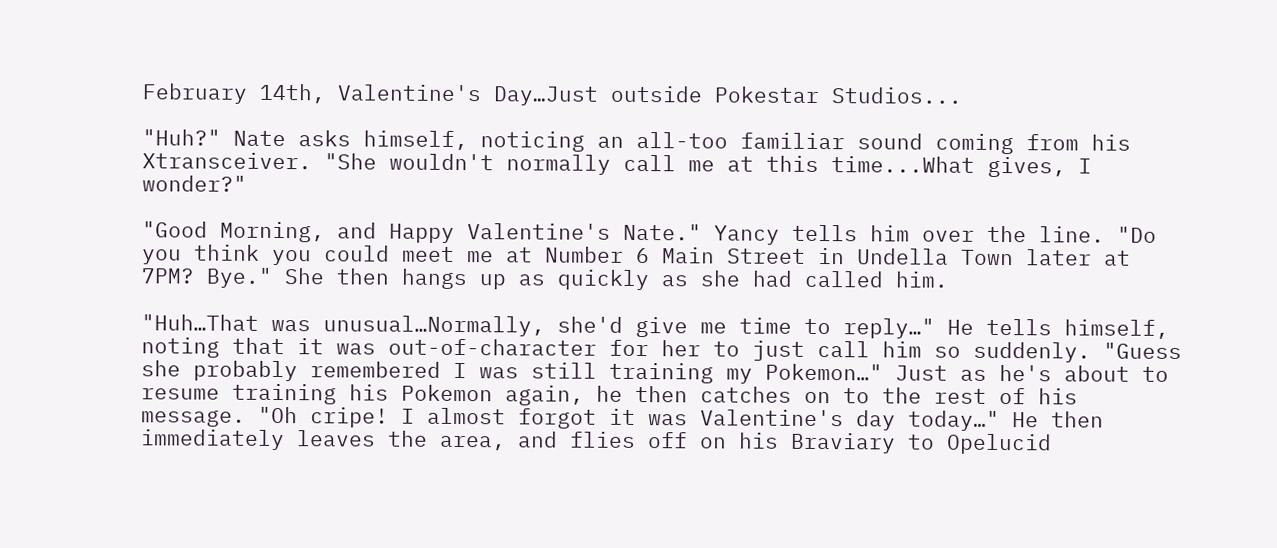February 14th, Valentine's Day…Just outside Pokestar Studios...

"Huh?" Nate asks himself, noticing an all-too familiar sound coming from his Xtransceiver. "She wouldn't normally call me at this time...What gives, I wonder?"

"Good Morning, and Happy Valentine's Nate." Yancy tells him over the line. "Do you think you could meet me at Number 6 Main Street in Undella Town later at 7PM? Bye." She then hangs up as quickly as she had called him.

"Huh…That was unusual…Normally, she'd give me time to reply…" He tells himself, noting that it was out-of-character for her to just call him so suddenly. "Guess she probably remembered I was still training my Pokemon…" Just as he's about to resume training his Pokemon again, he then catches on to the rest of his message. "Oh cripe! I almost forgot it was Valentine's day today…" He then immediately leaves the area, and flies off on his Braviary to Opelucid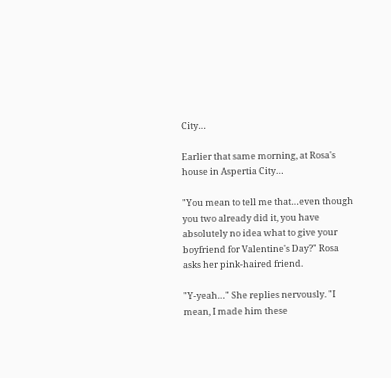City…

Earlier that same morning, at Rosa's house in Aspertia City…

"You mean to tell me that…even though you two already did it, you have absolutely no idea what to give your boyfriend for Valentine's Day?" Rosa asks her pink-haired friend.

"Y-yeah…" She replies nervously. "I mean, I made him these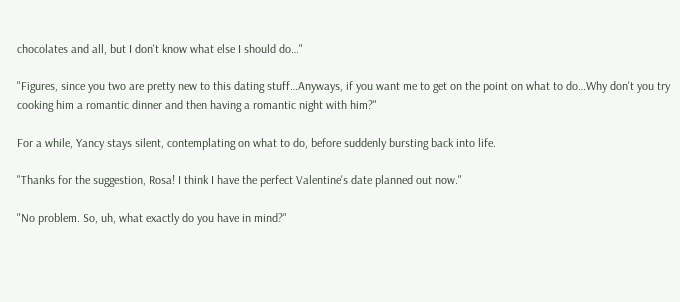chocolates and all, but I don't know what else I should do…"

"Figures, since you two are pretty new to this dating stuff…Anyways, if you want me to get on the point on what to do…Why don't you try cooking him a romantic dinner and then having a romantic night with him?"

For a while, Yancy stays silent, contemplating on what to do, before suddenly bursting back into life.

"Thanks for the suggestion, Rosa! I think I have the perfect Valentine's date planned out now."

"No problem. So, uh, what exactly do you have in mind?"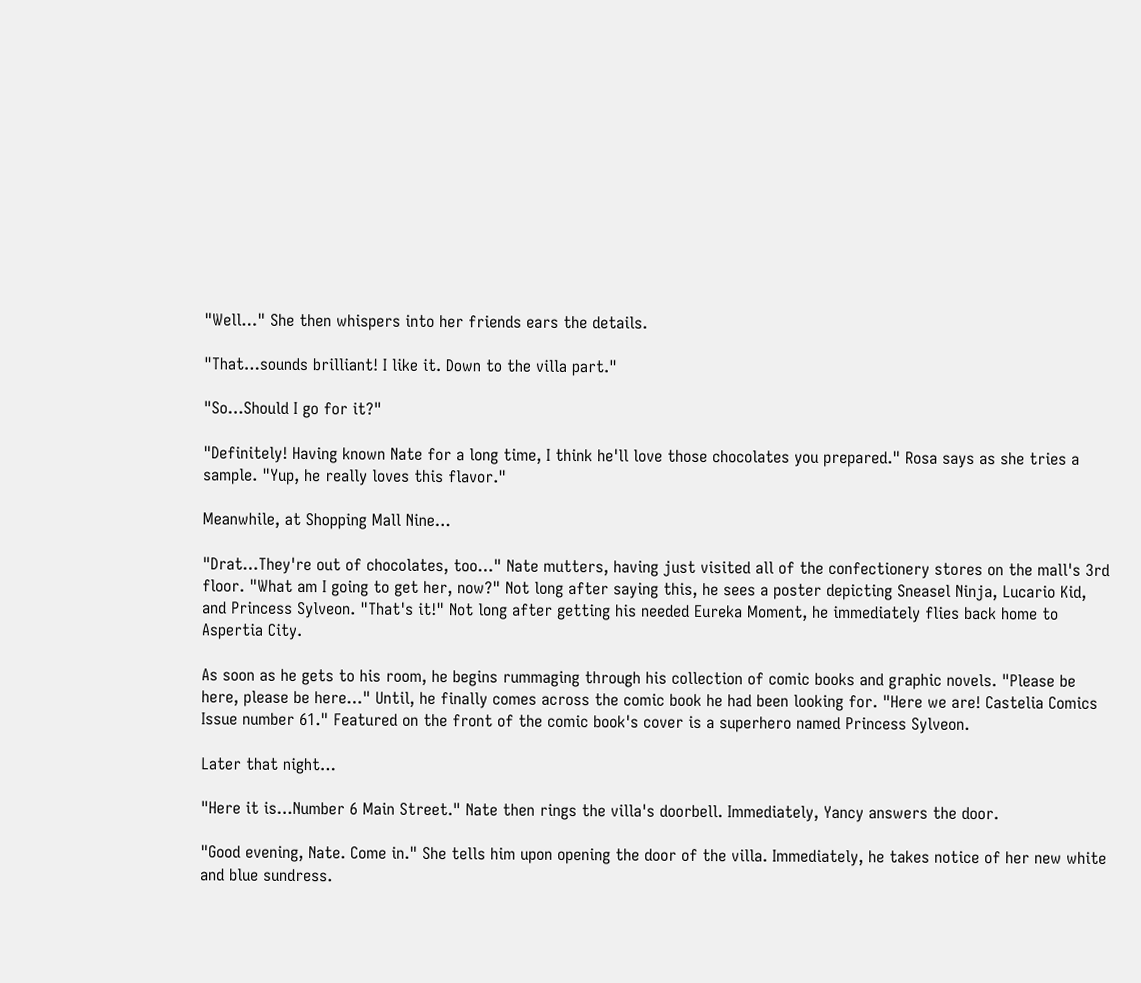"Well…" She then whispers into her friends ears the details.

"That…sounds brilliant! I like it. Down to the villa part."

"So…Should I go for it?"

"Definitely! Having known Nate for a long time, I think he'll love those chocolates you prepared." Rosa says as she tries a sample. "Yup, he really loves this flavor."

Meanwhile, at Shopping Mall Nine…

"Drat…They're out of chocolates, too…" Nate mutters, having just visited all of the confectionery stores on the mall's 3rd floor. "What am I going to get her, now?" Not long after saying this, he sees a poster depicting Sneasel Ninja, Lucario Kid, and Princess Sylveon. "That's it!" Not long after getting his needed Eureka Moment, he immediately flies back home to Aspertia City.

As soon as he gets to his room, he begins rummaging through his collection of comic books and graphic novels. "Please be here, please be here…" Until, he finally comes across the comic book he had been looking for. "Here we are! Castelia Comics Issue number 61." Featured on the front of the comic book's cover is a superhero named Princess Sylveon.

Later that night…

"Here it is…Number 6 Main Street." Nate then rings the villa's doorbell. Immediately, Yancy answers the door.

"Good evening, Nate. Come in." She tells him upon opening the door of the villa. Immediately, he takes notice of her new white and blue sundress.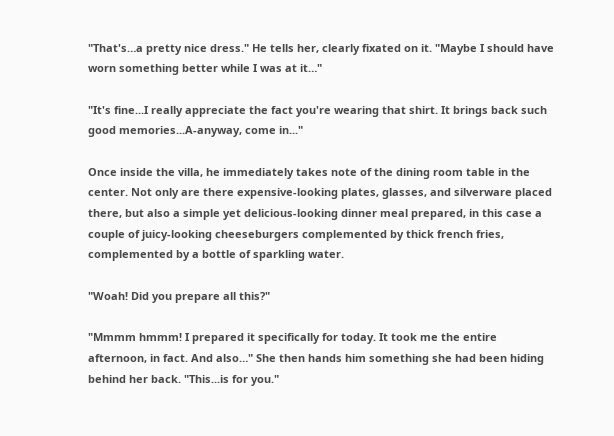"That's…a pretty nice dress." He tells her, clearly fixated on it. "Maybe I should have worn something better while I was at it…"

"It's fine...I really appreciate the fact you're wearing that shirt. It brings back such good memories...A-anyway, come in..."

Once inside the villa, he immediately takes note of the dining room table in the center. Not only are there expensive-looking plates, glasses, and silverware placed there, but also a simple yet delicious-looking dinner meal prepared, in this case a couple of juicy-looking cheeseburgers complemented by thick french fries, complemented by a bottle of sparkling water.

"Woah! Did you prepare all this?"

"Mmmm hmmm! I prepared it specifically for today. It took me the entire afternoon, in fact. And also…" She then hands him something she had been hiding behind her back. "This...is for you."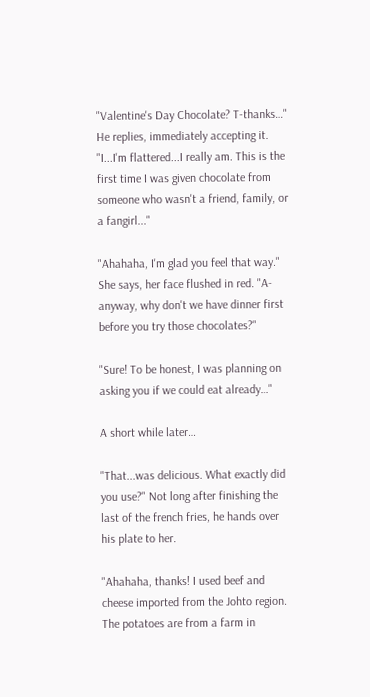"Valentine's Day Chocolate? T-thanks…" He replies, immediately accepting it. "I...I'm flattered...I really am. This is the first time I was given chocolate from someone who wasn't a friend, family, or a fangirl..."

"Ahahaha, I'm glad you feel that way." She says, her face flushed in red. "A-anyway, why don't we have dinner first before you try those chocolates?"

"Sure! To be honest, I was planning on asking you if we could eat already…"

A short while later…

"That...was delicious. What exactly did you use?" Not long after finishing the last of the french fries, he hands over his plate to her.

"Ahahaha, thanks! I used beef and cheese imported from the Johto region. The potatoes are from a farm in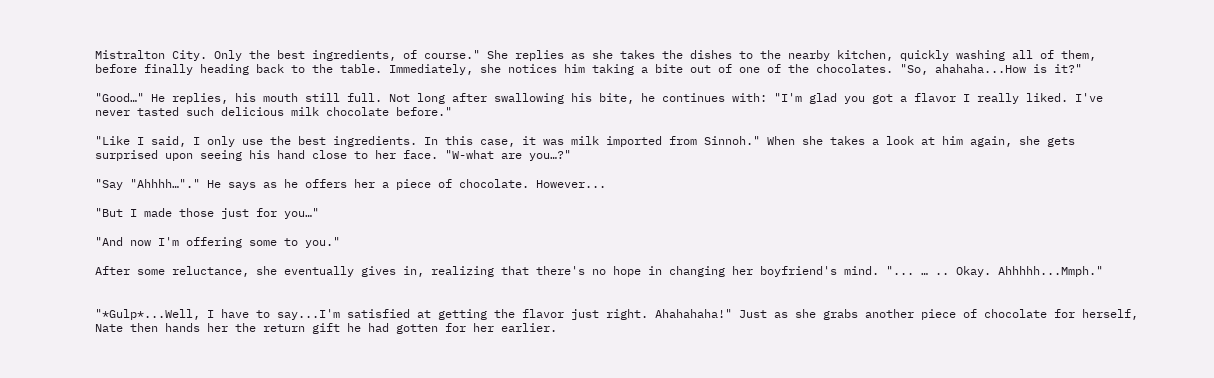Mistralton City. Only the best ingredients, of course." She replies as she takes the dishes to the nearby kitchen, quickly washing all of them, before finally heading back to the table. Immediately, she notices him taking a bite out of one of the chocolates. "So, ahahaha...How is it?"

"Good…" He replies, his mouth still full. Not long after swallowing his bite, he continues with: "I'm glad you got a flavor I really liked. I've never tasted such delicious milk chocolate before."

"Like I said, I only use the best ingredients. In this case, it was milk imported from Sinnoh." When she takes a look at him again, she gets surprised upon seeing his hand close to her face. "W-what are you…?"

"Say "Ahhhh…"." He says as he offers her a piece of chocolate. However...

"But I made those just for you…"

"And now I'm offering some to you."

After some reluctance, she eventually gives in, realizing that there's no hope in changing her boyfriend's mind. "... … .. Okay. Ahhhhh...Mmph."


"*Gulp*...Well, I have to say...I'm satisfied at getting the flavor just right. Ahahahaha!" Just as she grabs another piece of chocolate for herself, Nate then hands her the return gift he had gotten for her earlier.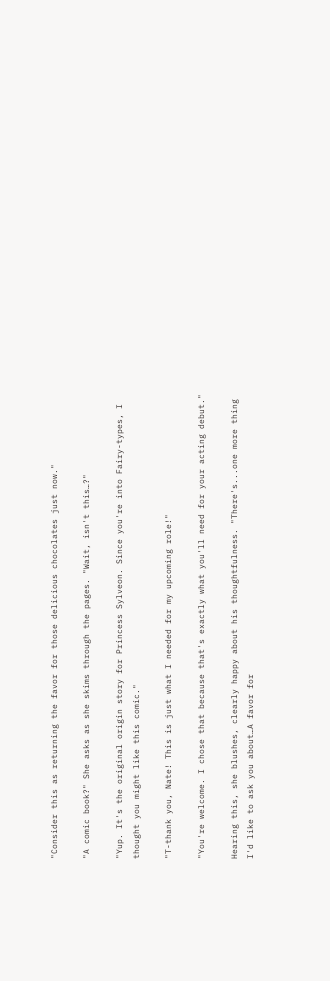"Consider this as returning the favor for those delicious chocolates just now."

"A comic book?" She asks as she skims through the pages. "Wait, isn't this…?"

"Yup. It's the original origin story for Princess Sylveon. Since you're into Fairy-types, I thought you might like this comic."

"T-thank you, Nate! This is just what I needed for my upcoming role!"

"You're welcome. I chose that because that's exactly what you'll need for your acting debut."

Hearing this, she blushes, clearly happy about his thoughtfulness. "There's...one more thing I'd like to ask you about…A favor for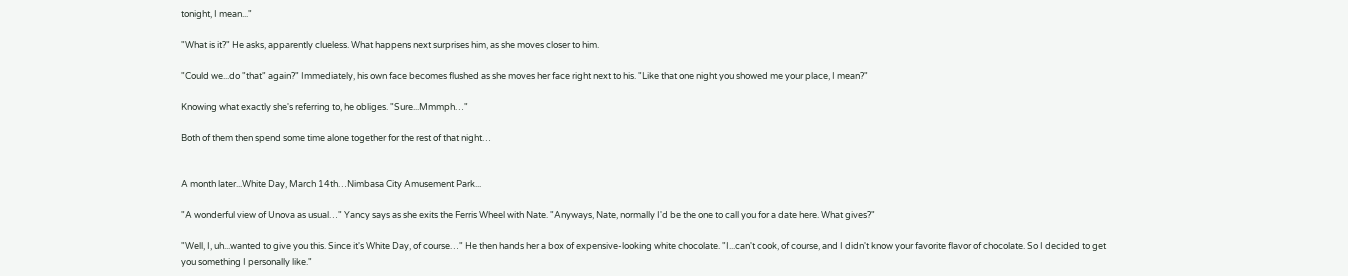tonight, I mean..."

"What is it?" He asks, apparently clueless. What happens next surprises him, as she moves closer to him.

"Could we...do "that" again?" Immediately, his own face becomes flushed as she moves her face right next to his. "Like that one night you showed me your place, I mean?"

Knowing what exactly she's referring to, he obliges. "Sure...Mmmph…"

Both of them then spend some time alone together for the rest of that night…


A month later...White Day, March 14th…Nimbasa City Amusement Park...

"A wonderful view of Unova as usual…" Yancy says as she exits the Ferris Wheel with Nate. "Anyways, Nate, normally I'd be the one to call you for a date here. What gives?"

"Well, I, uh...wanted to give you this. Since it's White Day, of course…" He then hands her a box of expensive-looking white chocolate. "I...can't cook, of course, and I didn't know your favorite flavor of chocolate. So I decided to get you something I personally like."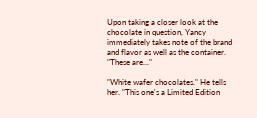Upon taking a closer look at the chocolate in question, Yancy immediately takes note of the brand and flavor as well as the container. "These are…"

"White wafer chocolates." He tells her. "This one's a Limited Edition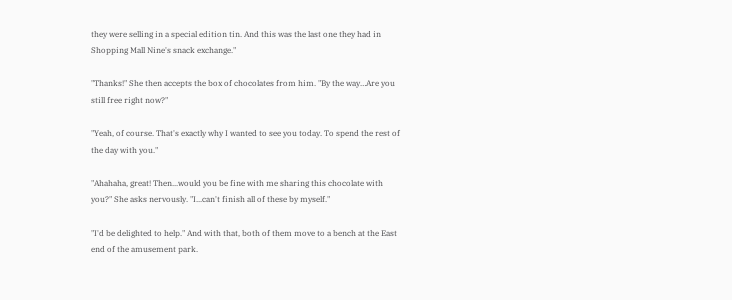they were selling in a special edition tin. And this was the last one they had in Shopping Mall Nine's snack exchange."

"Thanks!" She then accepts the box of chocolates from him. "By the way…Are you still free right now?"

"Yeah, of course. That's exactly why I wanted to see you today. To spend the rest of the day with you."

"Ahahaha, great! Then...would you be fine with me sharing this chocolate with you?" She asks nervously. "I...can't finish all of these by myself."

"I'd be delighted to help." And with that, both of them move to a bench at the East end of the amusement park.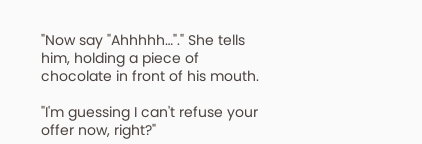"Now say "Ahhhhh…"." She tells him, holding a piece of chocolate in front of his mouth.

"I'm guessing I can't refuse your offer now, right?"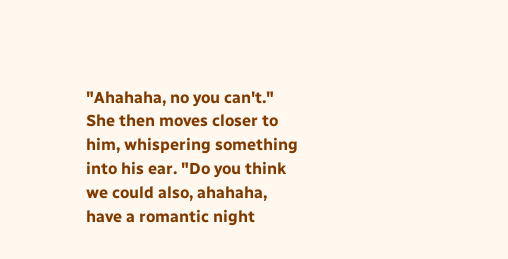"Ahahaha, no you can't." She then moves closer to him, whispering something into his ear. "Do you think we could also, ahahaha, have a romantic night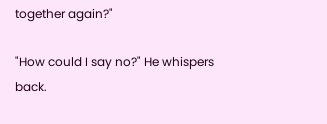together again?"

"How could I say no?" He whispers back.